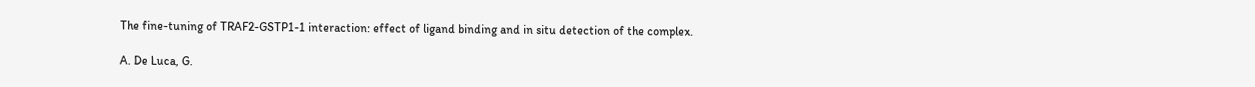The fine-tuning of TRAF2-GSTP1-1 interaction: effect of ligand binding and in situ detection of the complex.

A. De Luca, G.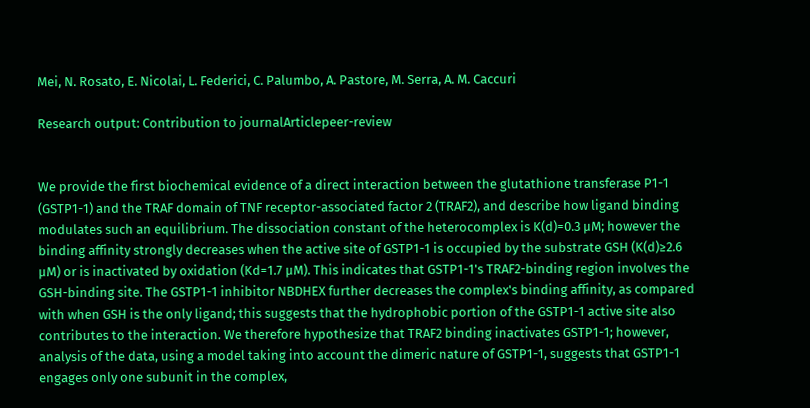Mei, N. Rosato, E. Nicolai, L. Federici, C. Palumbo, A. Pastore, M. Serra, A. M. Caccuri

Research output: Contribution to journalArticlepeer-review


We provide the first biochemical evidence of a direct interaction between the glutathione transferase P1-1 (GSTP1-1) and the TRAF domain of TNF receptor-associated factor 2 (TRAF2), and describe how ligand binding modulates such an equilibrium. The dissociation constant of the heterocomplex is K(d)=0.3 μM; however the binding affinity strongly decreases when the active site of GSTP1-1 is occupied by the substrate GSH (K(d)≥2.6 μM) or is inactivated by oxidation (Kd=1.7 μM). This indicates that GSTP1-1's TRAF2-binding region involves the GSH-binding site. The GSTP1-1 inhibitor NBDHEX further decreases the complex's binding affinity, as compared with when GSH is the only ligand; this suggests that the hydrophobic portion of the GSTP1-1 active site also contributes to the interaction. We therefore hypothesize that TRAF2 binding inactivates GSTP1-1; however, analysis of the data, using a model taking into account the dimeric nature of GSTP1-1, suggests that GSTP1-1 engages only one subunit in the complex,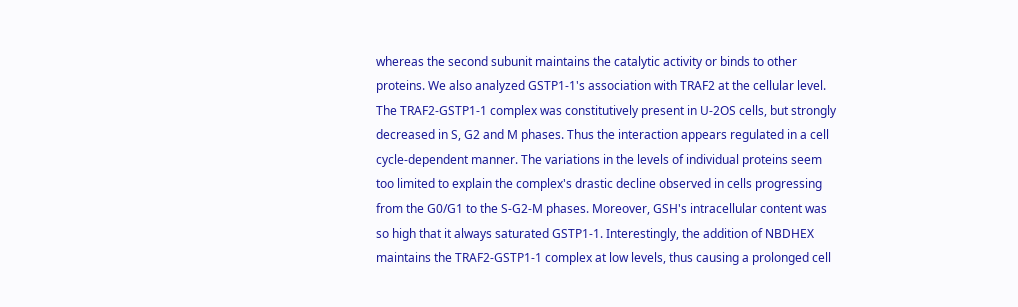whereas the second subunit maintains the catalytic activity or binds to other proteins. We also analyzed GSTP1-1's association with TRAF2 at the cellular level. The TRAF2-GSTP1-1 complex was constitutively present in U-2OS cells, but strongly decreased in S, G2 and M phases. Thus the interaction appears regulated in a cell cycle-dependent manner. The variations in the levels of individual proteins seem too limited to explain the complex's drastic decline observed in cells progressing from the G0/G1 to the S-G2-M phases. Moreover, GSH's intracellular content was so high that it always saturated GSTP1-1. Interestingly, the addition of NBDHEX maintains the TRAF2-GSTP1-1 complex at low levels, thus causing a prolonged cell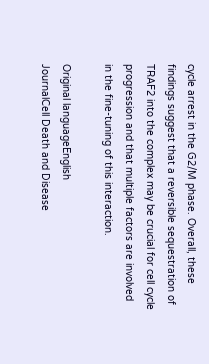cycle arrest in the G2/M phase. Overall, these findings suggest that a reversible sequestration of TRAF2 into the complex may be crucial for cell cycle progression and that multiple factors are involved in the fine-tuning of this interaction.

Original languageEnglish
JournalCell Death and Disease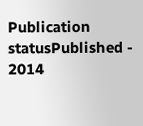Publication statusPublished - 2014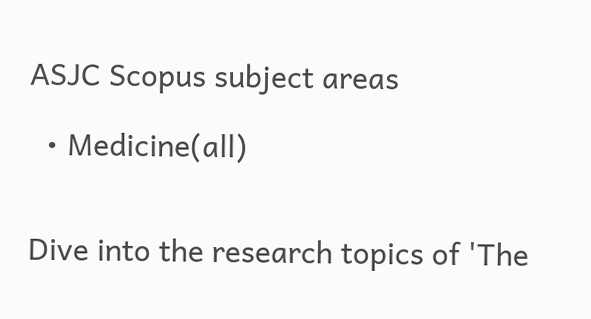ASJC Scopus subject areas

  • Medicine(all)


Dive into the research topics of 'The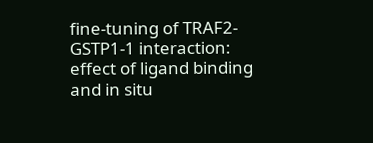fine-tuning of TRAF2-GSTP1-1 interaction: effect of ligand binding and in situ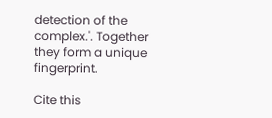detection of the complex.'. Together they form a unique fingerprint.

Cite this